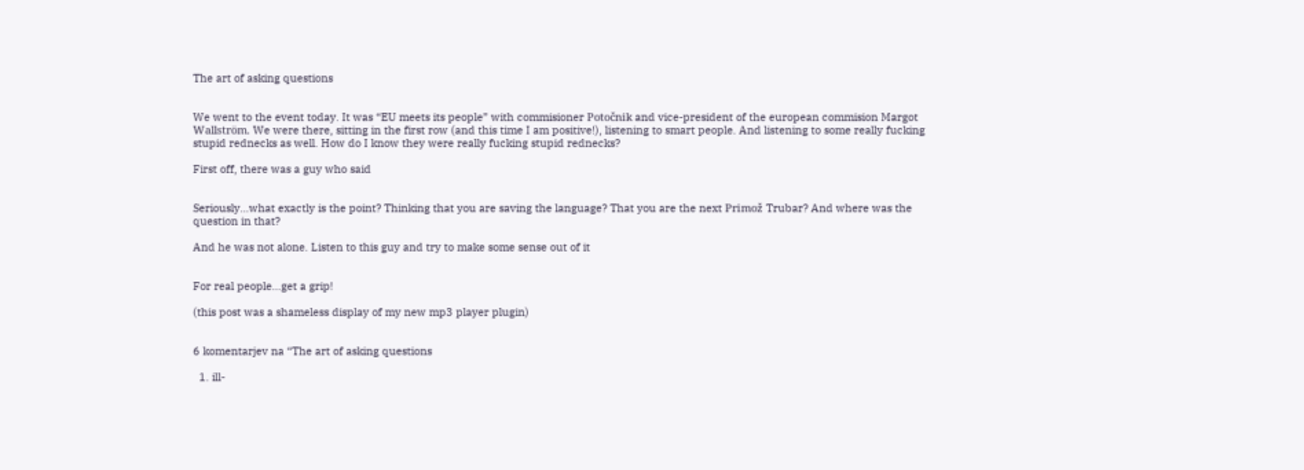The art of asking questions


We went to the event today. It was “EU meets its people” with commisioner Potočnik and vice-president of the european commision Margot Wallström. We were there, sitting in the first row (and this time I am positive!), listening to smart people. And listening to some really fucking stupid rednecks as well. How do I know they were really fucking stupid rednecks?

First off, there was a guy who said


Seriously…what exactly is the point? Thinking that you are saving the language? That you are the next Primož Trubar? And where was the question in that?

And he was not alone. Listen to this guy and try to make some sense out of it


For real people…get a grip!

(this post was a shameless display of my new mp3 player plugin)


6 komentarjev na “The art of asking questions

  1. ill-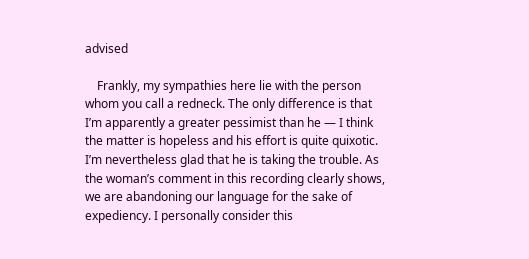advised

    Frankly, my sympathies here lie with the person whom you call a redneck. The only difference is that I’m apparently a greater pessimist than he — I think the matter is hopeless and his effort is quite quixotic. I’m nevertheless glad that he is taking the trouble. As the woman’s comment in this recording clearly shows, we are abandoning our language for the sake of expediency. I personally consider this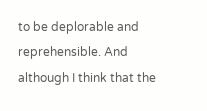to be deplorable and reprehensible. And although I think that the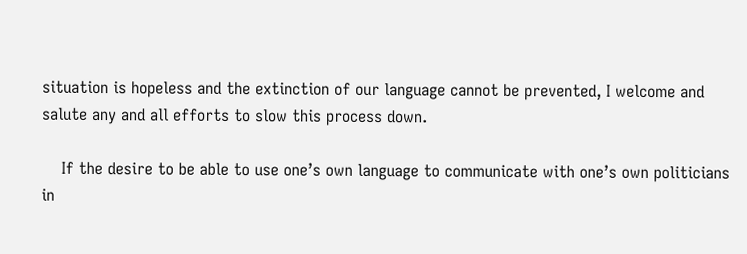situation is hopeless and the extinction of our language cannot be prevented, I welcome and salute any and all efforts to slow this process down.

    If the desire to be able to use one’s own language to communicate with one’s own politicians in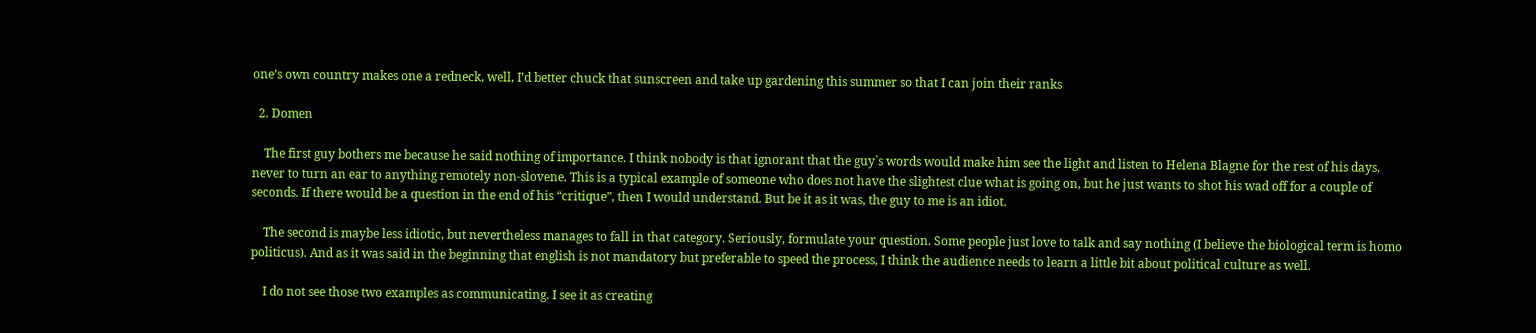one’s own country makes one a redneck, well, I’d better chuck that sunscreen and take up gardening this summer so that I can join their ranks

  2. Domen

    The first guy bothers me because he said nothing of importance. I think nobody is that ignorant that the guy`s words would make him see the light and listen to Helena Blagne for the rest of his days, never to turn an ear to anything remotely non-slovene. This is a typical example of someone who does not have the slightest clue what is going on, but he just wants to shot his wad off for a couple of seconds. If there would be a question in the end of his “critique”, then I would understand. But be it as it was, the guy to me is an idiot.

    The second is maybe less idiotic, but nevertheless manages to fall in that category. Seriously, formulate your question. Some people just love to talk and say nothing (I believe the biological term is homo politicus). And as it was said in the beginning that english is not mandatory but preferable to speed the process, I think the audience needs to learn a little bit about political culture as well.

    I do not see those two examples as communicating. I see it as creating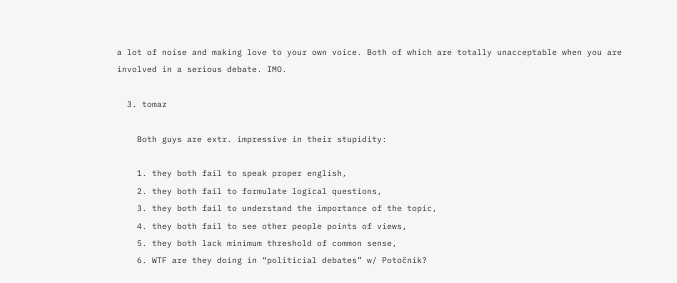a lot of noise and making love to your own voice. Both of which are totally unacceptable when you are involved in a serious debate. IMO.

  3. tomaz

    Both guys are extr. impressive in their stupidity:

    1. they both fail to speak proper english,
    2. they both fail to formulate logical questions,
    3. they both fail to understand the importance of the topic,
    4. they both fail to see other people points of views,
    5. they both lack minimum threshold of common sense,
    6. WTF are they doing in “politicial debates” w/ Potočnik?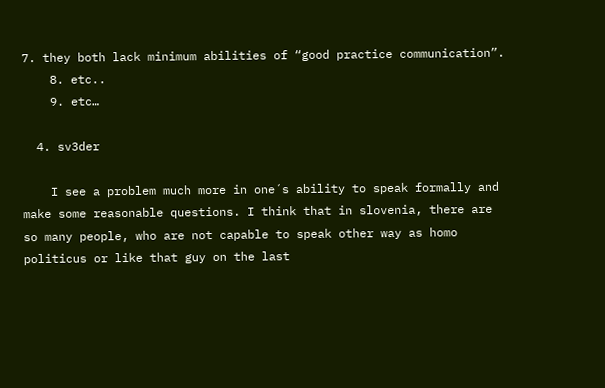7. they both lack minimum abilities of “good practice communication”.
    8. etc..
    9. etc…

  4. sv3der

    I see a problem much more in one´s ability to speak formally and make some reasonable questions. I think that in slovenia, there are so many people, who are not capable to speak other way as homo politicus or like that guy on the last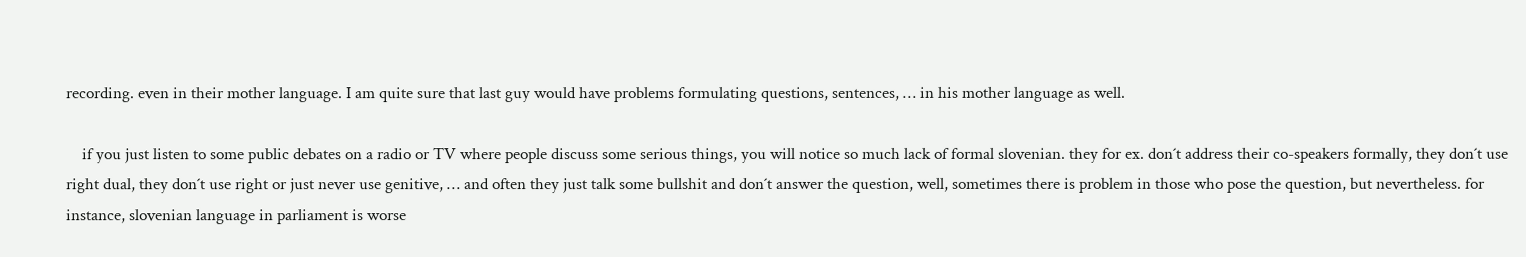recording. even in their mother language. I am quite sure that last guy would have problems formulating questions, sentences, … in his mother language as well.

    if you just listen to some public debates on a radio or TV where people discuss some serious things, you will notice so much lack of formal slovenian. they for ex. don´t address their co-speakers formally, they don´t use right dual, they don´t use right or just never use genitive, … and often they just talk some bullshit and don´t answer the question, well, sometimes there is problem in those who pose the question, but nevertheless. for instance, slovenian language in parliament is worse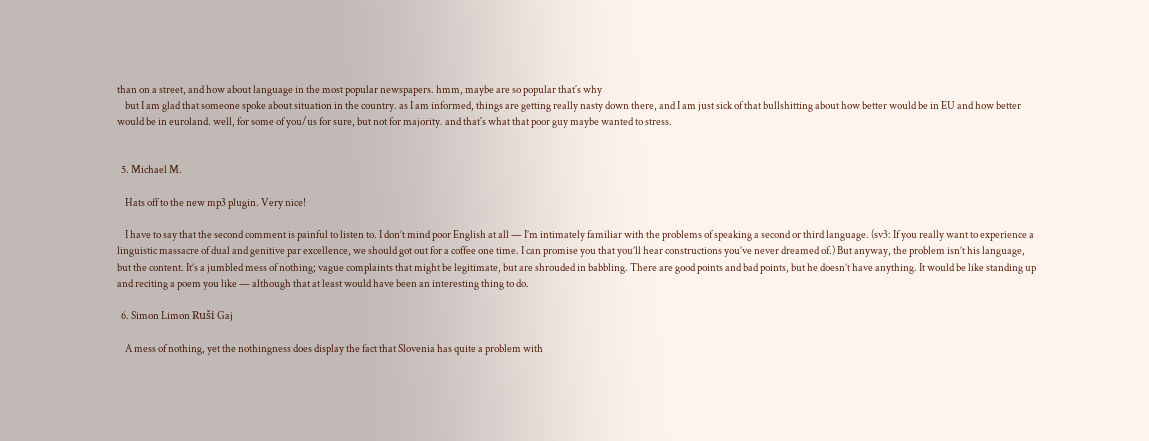than on a street, and how about language in the most popular newspapers. hmm, maybe are so popular that´s why
    but I am glad that someone spoke about situation in the country. as I am informed, things are getting really nasty down there, and I am just sick of that bullshitting about how better would be in EU and how better would be in euroland. well, for some of you/us for sure, but not for majority. and that´s what that poor guy maybe wanted to stress.


  5. Michael M.

    Hats off to the new mp3 plugin. Very nice!

    I have to say that the second comment is painful to listen to. I don’t mind poor English at all — I’m intimately familiar with the problems of speaking a second or third language. (sv3: If you really want to experience a linguistic massacre of dual and genitive par excellence, we should got out for a coffee one time. I can promise you that you’ll hear constructions you’ve never dreamed of.) But anyway, the problem isn’t his language, but the content. It’s a jumbled mess of nothing; vague complaints that might be legitimate, but are shrouded in babbling. There are good points and bad points, but he doesn’t have anything. It would be like standing up and reciting a poem you like — although that at least would have been an interesting thing to do.

  6. Simon Limon Ruši Gaj

    A mess of nothing, yet the nothingness does display the fact that Slovenia has quite a problem with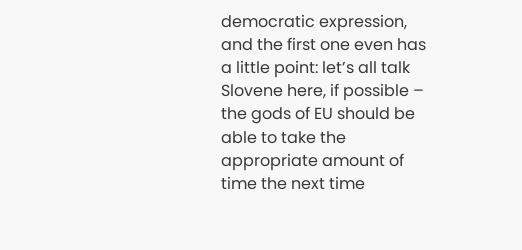democratic expression, and the first one even has a little point: let’s all talk Slovene here, if possible – the gods of EU should be able to take the appropriate amount of time the next time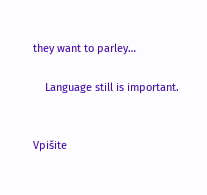they want to parley…

    Language still is important.


Vpišite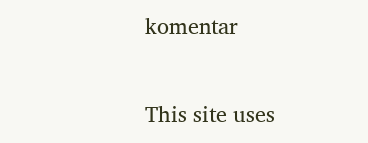komentar

This site uses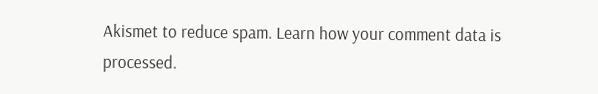Akismet to reduce spam. Learn how your comment data is processed.